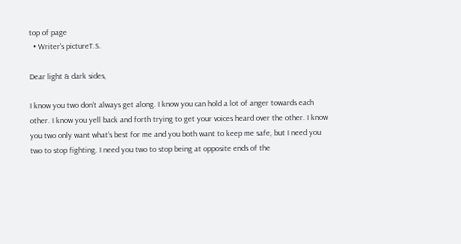top of page
  • Writer's pictureT.S.

Dear light & dark sides,

I know you two don’t always get along. I know you can hold a lot of anger towards each other. I know you yell back and forth trying to get your voices heard over the other. I know you two only want what’s best for me and you both want to keep me safe, but I need you two to stop fighting. I need you two to stop being at opposite ends of the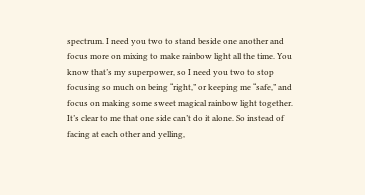spectrum. I need you two to stand beside one another and focus more on mixing to make rainbow light all the time. You know that’s my superpower, so I need you two to stop focusing so much on being “right,” or keeping me “safe,” and focus on making some sweet magical rainbow light together. It’s clear to me that one side can’t do it alone. So instead of facing at each other and yelling,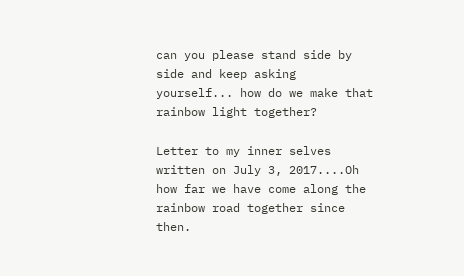can you please stand side by side and keep asking yourself... how do we make that rainbow light together?

Letter to my inner selves written on July 3, 2017....Oh how far we have come along the rainbow road together since then.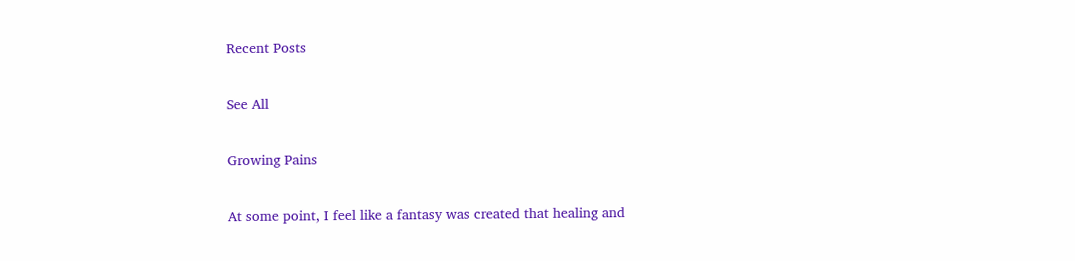Recent Posts

See All

Growing Pains

At some point, I feel like a fantasy was created that healing and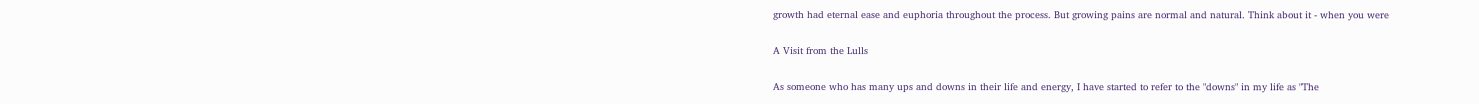growth had eternal ease and euphoria throughout the process. But growing pains are normal and natural. Think about it - when you were

A Visit from the Lulls

As someone who has many ups and downs in their life and energy, I have started to refer to the "downs" in my life as "The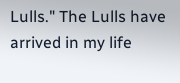Lulls." The Lulls have arrived in my life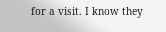for a visit. I know they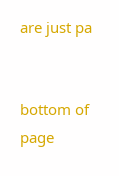are just pa


bottom of page